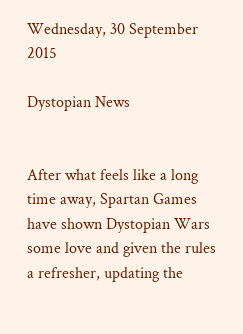Wednesday, 30 September 2015

Dystopian News


After what feels like a long time away, Spartan Games have shown Dystopian Wars some love and given the rules a refresher, updating the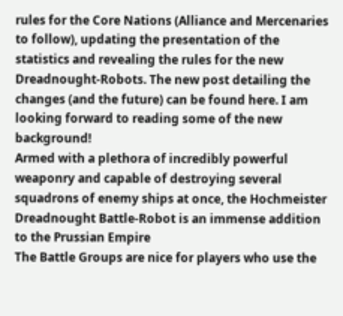rules for the Core Nations (Alliance and Mercenaries to follow), updating the presentation of the statistics and revealing the rules for the new Dreadnought-Robots. The new post detailing the changes (and the future) can be found here. I am looking forward to reading some of the new background!
Armed with a plethora of incredibly powerful weaponry and capable of destroying several squadrons of enemy ships at once, the Hochmeister Dreadnought Battle-Robot is an immense addition to the Prussian Empire
The Battle Groups are nice for players who use the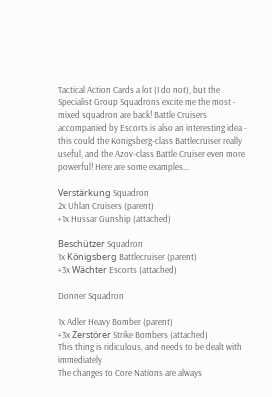Tactical Action Cards a lot (I do not), but the Specialist Group Squadrons excite me the most - mixed squadron are back! Battle Cruisers accompanied by Escorts is also an interesting idea - this could the Konigsberg-class Battlecruiser really useful, and the Azov-class Battle Cruiser even more powerful! Here are some examples...

Verstärkung Squadron
2x Uhlan Cruisers (parent)
+1x Hussar Gunship (attached)

Beschützer Squadron
1x Königsberg Battlecruiser (parent)
+3x Wächter Escorts (attached)

Donner Squadron

1x Adler Heavy Bomber (parent)
+3x Zerstörer Strike Bombers (attached)
This thing is ridiculous, and needs to be dealt with immediately
The changes to Core Nations are always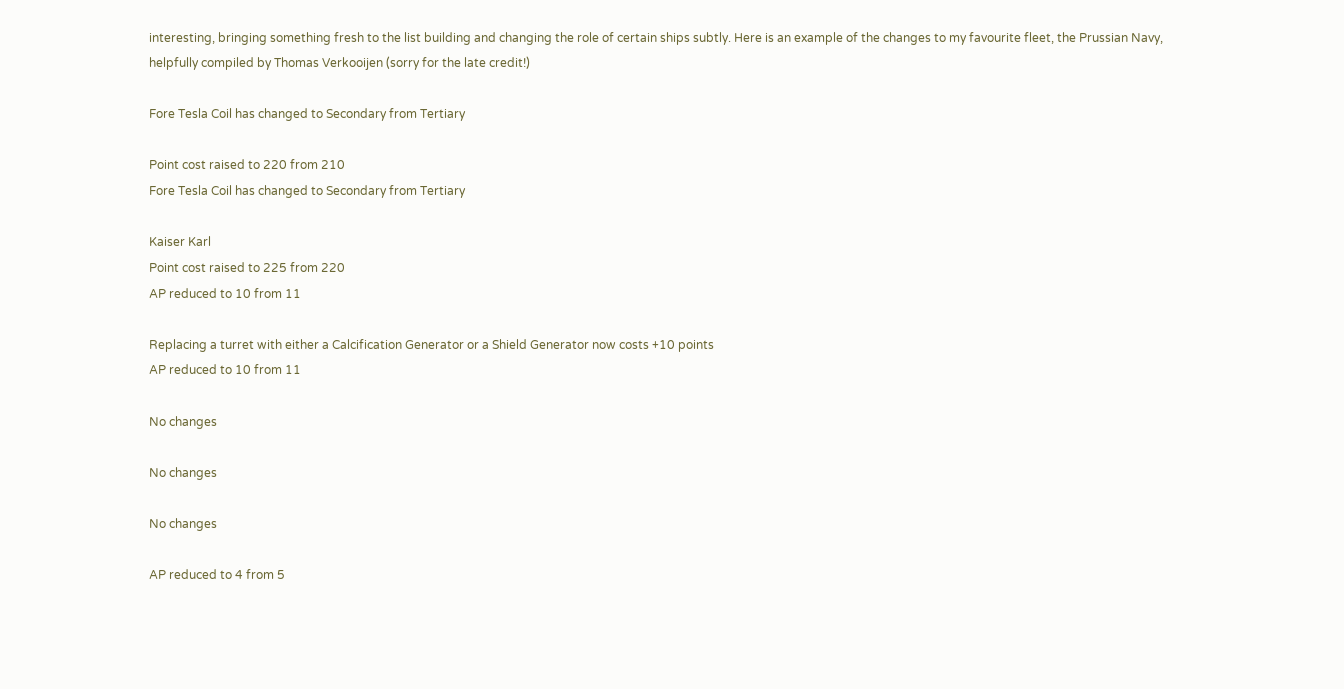interesting, bringing something fresh to the list building and changing the role of certain ships subtly. Here is an example of the changes to my favourite fleet, the Prussian Navy, helpfully compiled by Thomas Verkooijen (sorry for the late credit!)

Fore Tesla Coil has changed to Secondary from Tertiary

Point cost raised to 220 from 210
Fore Tesla Coil has changed to Secondary from Tertiary

Kaiser Karl
Point cost raised to 225 from 220
AP reduced to 10 from 11

Replacing a turret with either a Calcification Generator or a Shield Generator now costs +10 points
AP reduced to 10 from 11

No changes

No changes

No changes

AP reduced to 4 from 5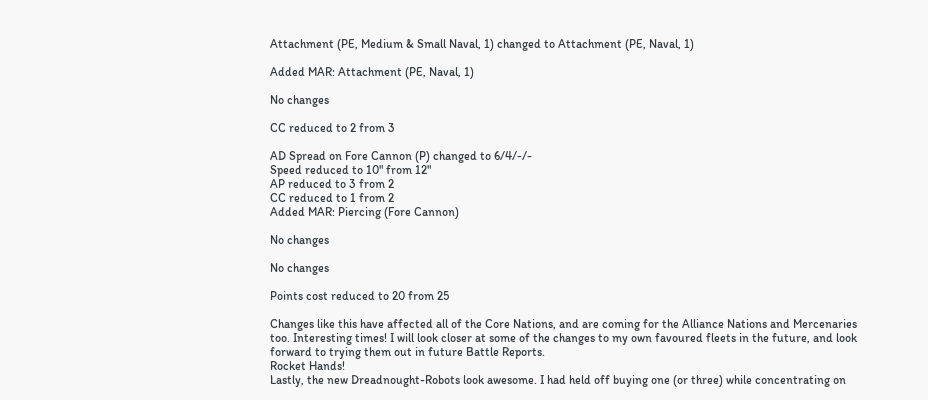Attachment (PE, Medium & Small Naval, 1) changed to Attachment (PE, Naval, 1)

Added MAR: Attachment (PE, Naval, 1)

No changes

CC reduced to 2 from 3

AD Spread on Fore Cannon (P) changed to 6/4/-/-
Speed reduced to 10" from 12"
AP reduced to 3 from 2
CC reduced to 1 from 2
Added MAR: Piercing (Fore Cannon)

No changes

No changes

Points cost reduced to 20 from 25

Changes like this have affected all of the Core Nations, and are coming for the Alliance Nations and Mercenaries too. Interesting times! I will look closer at some of the changes to my own favoured fleets in the future, and look forward to trying them out in future Battle Reports.
Rocket Hands!
Lastly, the new Dreadnought-Robots look awesome. I had held off buying one (or three) while concentrating on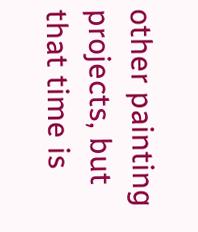other painting projects, but that time is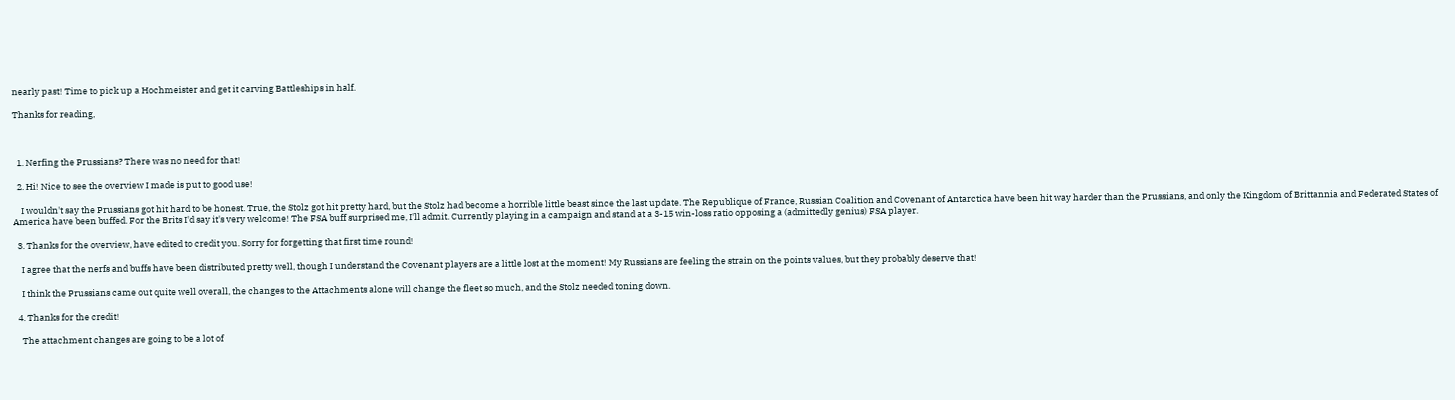nearly past! Time to pick up a Hochmeister and get it carving Battleships in half.

Thanks for reading,



  1. Nerfing the Prussians? There was no need for that!

  2. Hi! Nice to see the overview I made is put to good use!

    I wouldn't say the Prussians got hit hard to be honest. True, the Stolz got hit pretty hard, but the Stolz had become a horrible little beast since the last update. The Republique of France, Russian Coalition and Covenant of Antarctica have been hit way harder than the Prussians, and only the Kingdom of Brittannia and Federated States of America have been buffed. For the Brits I'd say it's very welcome! The FSA buff surprised me, I'll admit. Currently playing in a campaign and stand at a 3-15 win-loss ratio opposing a (admittedly genius) FSA player.

  3. Thanks for the overview, have edited to credit you. Sorry for forgetting that first time round!

    I agree that the nerfs and buffs have been distributed pretty well, though I understand the Covenant players are a little lost at the moment! My Russians are feeling the strain on the points values, but they probably deserve that!

    I think the Prussians came out quite well overall, the changes to the Attachments alone will change the fleet so much, and the Stolz needed toning down.

  4. Thanks for the credit!

    The attachment changes are going to be a lot of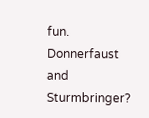fun. Donnerfaust and Sturmbringer?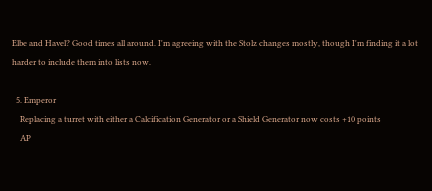Elbe and Havel? Good times all around. I'm agreeing with the Stolz changes mostly, though I'm finding it a lot harder to include them into lists now.

  5. Emperor
    Replacing a turret with either a Calcification Generator or a Shield Generator now costs +10 points
    AP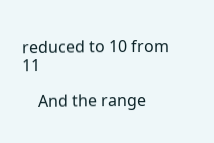reduced to 10 from 11

    And the range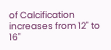of Calcification increases from 12" to 16"